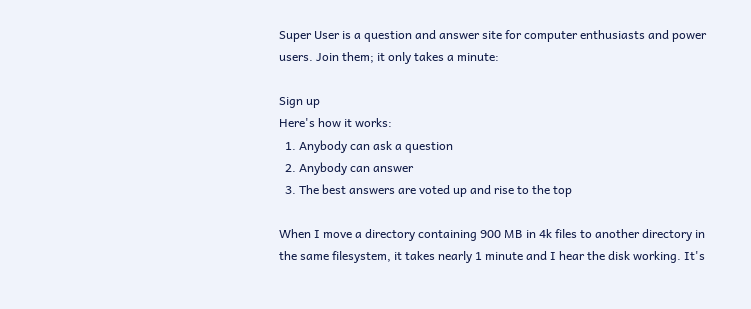Super User is a question and answer site for computer enthusiasts and power users. Join them; it only takes a minute:

Sign up
Here's how it works:
  1. Anybody can ask a question
  2. Anybody can answer
  3. The best answers are voted up and rise to the top

When I move a directory containing 900 MB in 4k files to another directory in the same filesystem, it takes nearly 1 minute and I hear the disk working. It's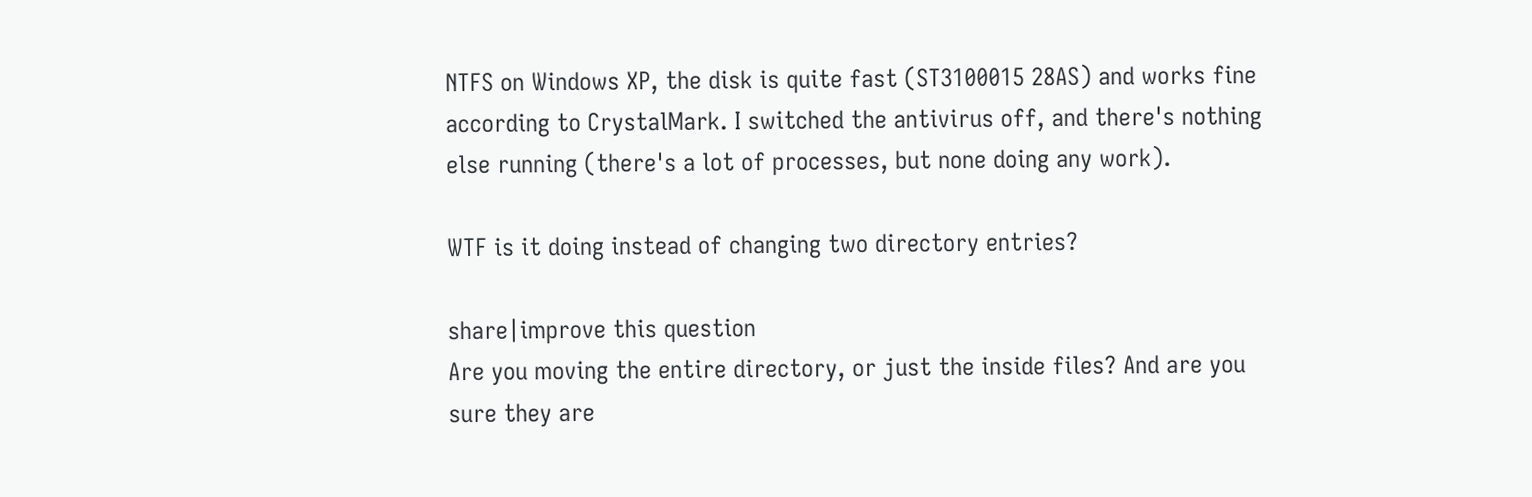NTFS on Windows XP, the disk is quite fast (ST3100015 28AS) and works fine according to CrystalMark. I switched the antivirus off, and there's nothing else running (there's a lot of processes, but none doing any work).

WTF is it doing instead of changing two directory entries?

share|improve this question
Are you moving the entire directory, or just the inside files? And are you sure they are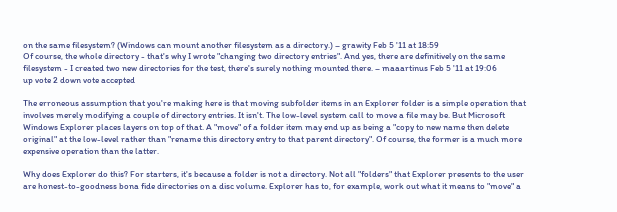on the same filesystem? (Windows can mount another filesystem as a directory.) – grawity Feb 5 '11 at 18:59
Of course, the whole directory - that's why I wrote "changing two directory entries". And yes, there are definitively on the same filesystem - I created two new directories for the test, there's surely nothing mounted there. – maaartinus Feb 5 '11 at 19:06
up vote 2 down vote accepted

The erroneous assumption that you're making here is that moving subfolder items in an Explorer folder is a simple operation that involves merely modifying a couple of directory entries. It isn't. The low-level system call to move a file may be. But Microsoft Windows Explorer places layers on top of that. A "move" of a folder item may end up as being a "copy to new name then delete original" at the low-level rather than "rename this directory entry to that parent directory". Of course, the former is a much more expensive operation than the latter.

Why does Explorer do this? For starters, it's because a folder is not a directory. Not all "folders" that Explorer presents to the user are honest-to-goodness bona fide directories on a disc volume. Explorer has to, for example, work out what it means to "move" a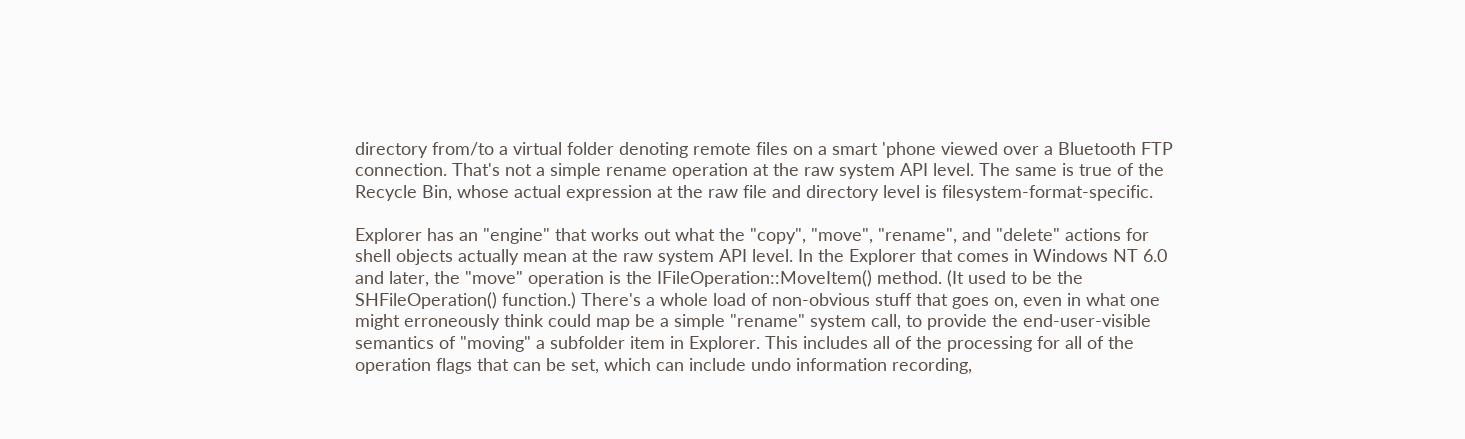directory from/to a virtual folder denoting remote files on a smart 'phone viewed over a Bluetooth FTP connection. That's not a simple rename operation at the raw system API level. The same is true of the Recycle Bin, whose actual expression at the raw file and directory level is filesystem-format-specific.

Explorer has an "engine" that works out what the "copy", "move", "rename", and "delete" actions for shell objects actually mean at the raw system API level. In the Explorer that comes in Windows NT 6.0 and later, the "move" operation is the IFileOperation::MoveItem() method. (It used to be the SHFileOperation() function.) There's a whole load of non-obvious stuff that goes on, even in what one might erroneously think could map be a simple "rename" system call, to provide the end-user-visible semantics of "moving" a subfolder item in Explorer. This includes all of the processing for all of the operation flags that can be set, which can include undo information recording,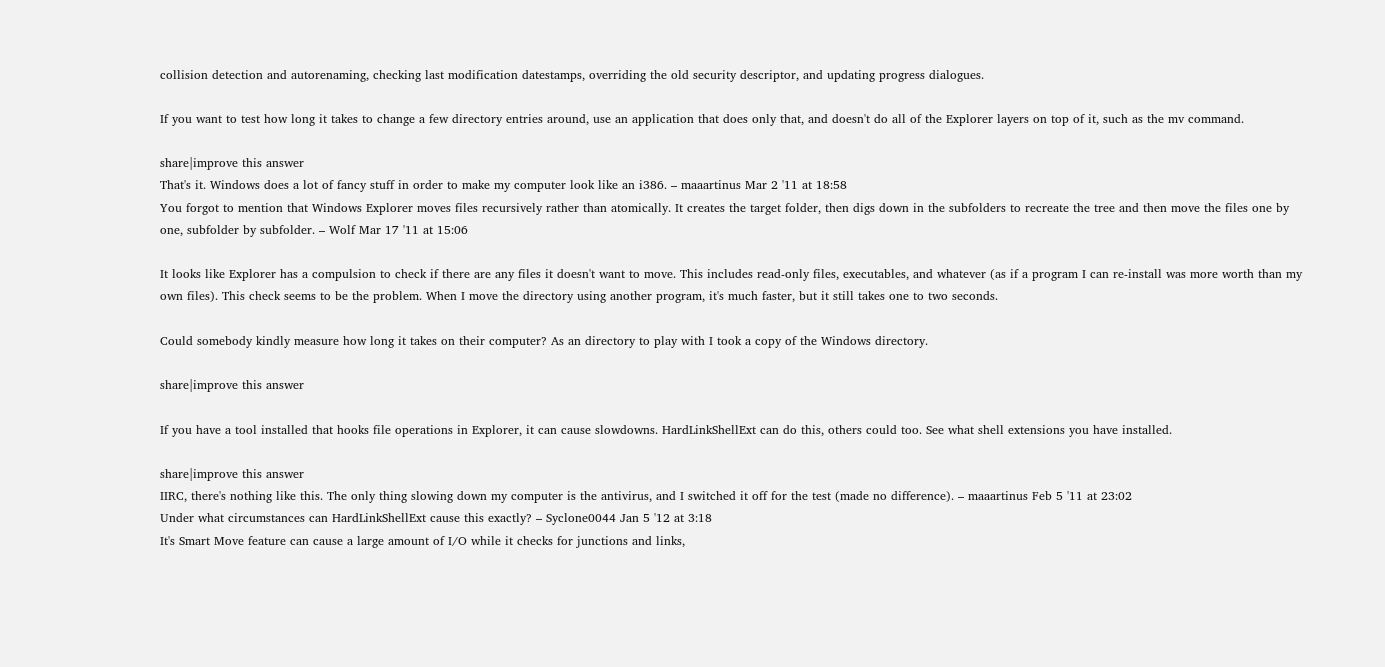collision detection and autorenaming, checking last modification datestamps, overriding the old security descriptor, and updating progress dialogues.

If you want to test how long it takes to change a few directory entries around, use an application that does only that, and doesn't do all of the Explorer layers on top of it, such as the mv command.

share|improve this answer
That's it. Windows does a lot of fancy stuff in order to make my computer look like an i386. – maaartinus Mar 2 '11 at 18:58
You forgot to mention that Windows Explorer moves files recursively rather than atomically. It creates the target folder, then digs down in the subfolders to recreate the tree and then move the files one by one, subfolder by subfolder. – Wolf Mar 17 '11 at 15:06

It looks like Explorer has a compulsion to check if there are any files it doesn't want to move. This includes read-only files, executables, and whatever (as if a program I can re-install was more worth than my own files). This check seems to be the problem. When I move the directory using another program, it's much faster, but it still takes one to two seconds.

Could somebody kindly measure how long it takes on their computer? As an directory to play with I took a copy of the Windows directory.

share|improve this answer

If you have a tool installed that hooks file operations in Explorer, it can cause slowdowns. HardLinkShellExt can do this, others could too. See what shell extensions you have installed.

share|improve this answer
IIRC, there's nothing like this. The only thing slowing down my computer is the antivirus, and I switched it off for the test (made no difference). – maaartinus Feb 5 '11 at 23:02
Under what circumstances can HardLinkShellExt cause this exactly? – Syclone0044 Jan 5 '12 at 3:18
It's Smart Move feature can cause a large amount of I/O while it checks for junctions and links,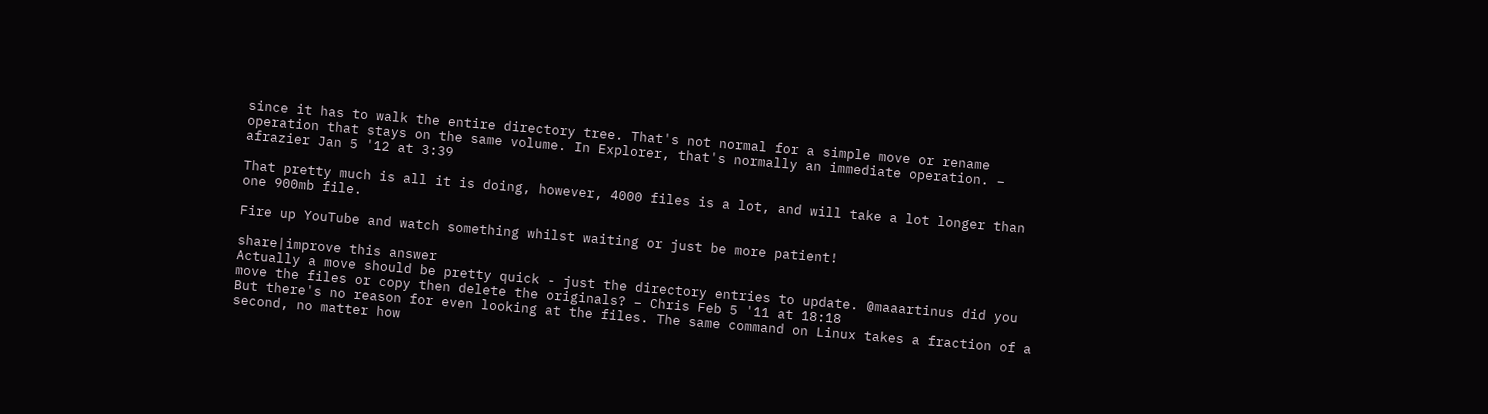since it has to walk the entire directory tree. That's not normal for a simple move or rename operation that stays on the same volume. In Explorer, that's normally an immediate operation. – afrazier Jan 5 '12 at 3:39

That pretty much is all it is doing, however, 4000 files is a lot, and will take a lot longer than one 900mb file.

Fire up YouTube and watch something whilst waiting or just be more patient!

share|improve this answer
Actually a move should be pretty quick - just the directory entries to update. @maaartinus did you move the files or copy then delete the originals? – Chris Feb 5 '11 at 18:18
But there's no reason for even looking at the files. The same command on Linux takes a fraction of a second, no matter how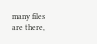many files are there,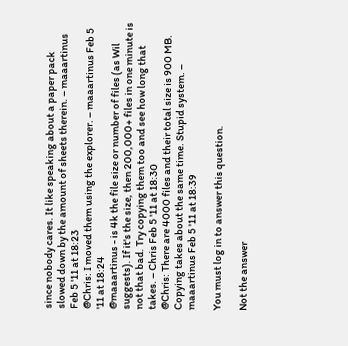since nobody cares. It like speaking about a paper pack slowed down by the amount of sheets therein. – maaartinus Feb 5 '11 at 18:23
@Chris: I moved them using the explorer. – maaartinus Feb 5 '11 at 18:24
@maaartinus - is 4k the file size or number of files (as Wil suggests). If it's the size, then 200,000+ files in one minute is not that bad. Try copying them too and see how long that takes. – Chris Feb 5 '11 at 18:30
@Chris: There are 4000 files and their total size is 900 MB. Copying takes about the same time. Stupid system. – maaartinus Feb 5 '11 at 18:39

You must log in to answer this question.

Not the answer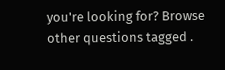you're looking for? Browse other questions tagged .